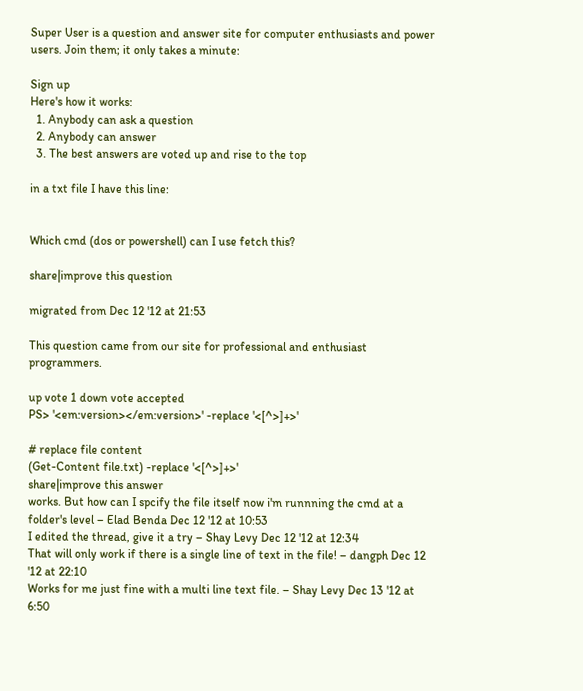Super User is a question and answer site for computer enthusiasts and power users. Join them; it only takes a minute:

Sign up
Here's how it works:
  1. Anybody can ask a question
  2. Anybody can answer
  3. The best answers are voted up and rise to the top

in a txt file I have this line:


Which cmd (dos or powershell) can I use fetch this?

share|improve this question

migrated from Dec 12 '12 at 21:53

This question came from our site for professional and enthusiast programmers.

up vote 1 down vote accepted
PS> '<em:version></em:version>' -replace '<[^>]+>'

# replace file content
(Get-Content file.txt) -replace '<[^>]+>'
share|improve this answer
works. But how can I spcify the file itself now i'm runnning the cmd at a folder's level – Elad Benda Dec 12 '12 at 10:53
I edited the thread, give it a try – Shay Levy Dec 12 '12 at 12:34
That will only work if there is a single line of text in the file! – dangph Dec 12 '12 at 22:10
Works for me just fine with a multi line text file. – Shay Levy Dec 13 '12 at 6:50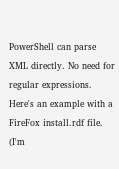PowerShell can parse XML directly. No need for regular expressions. Here's an example with a FireFox install.rdf file. (I'm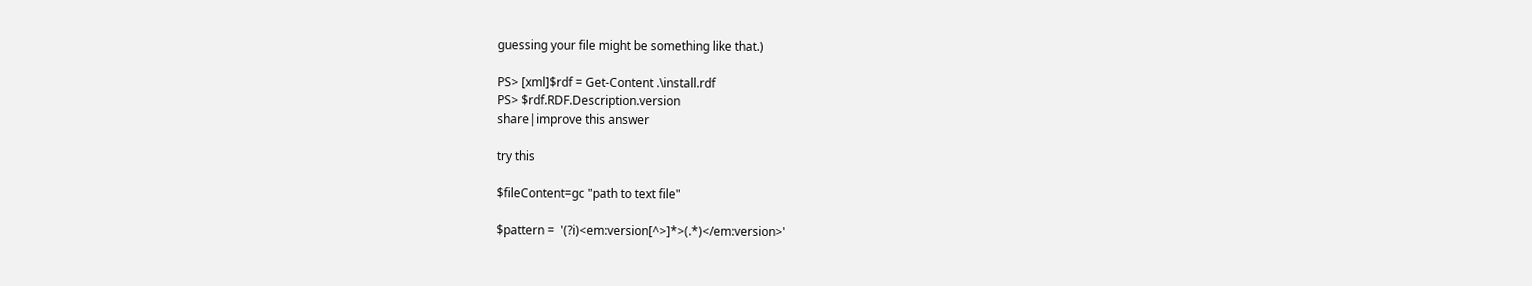guessing your file might be something like that.)

PS> [xml]$rdf = Get-Content .\install.rdf
PS> $rdf.RDF.Description.version
share|improve this answer

try this

$fileContent=gc "path to text file"

$pattern =  '(?i)<em:version[^>]*>(.*)</em:version>'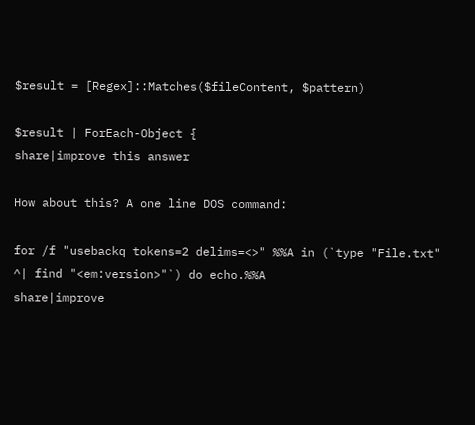$result = [Regex]::Matches($fileContent, $pattern)

$result | ForEach-Object {
share|improve this answer

How about this? A one line DOS command:

for /f "usebackq tokens=2 delims=<>" %%A in (`type "File.txt" ^| find "<em:version>"`) do echo.%%A
share|improve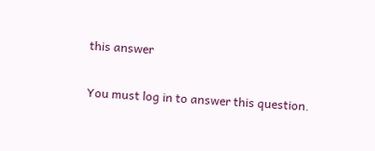this answer

You must log in to answer this question.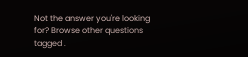Not the answer you're looking for? Browse other questions tagged .